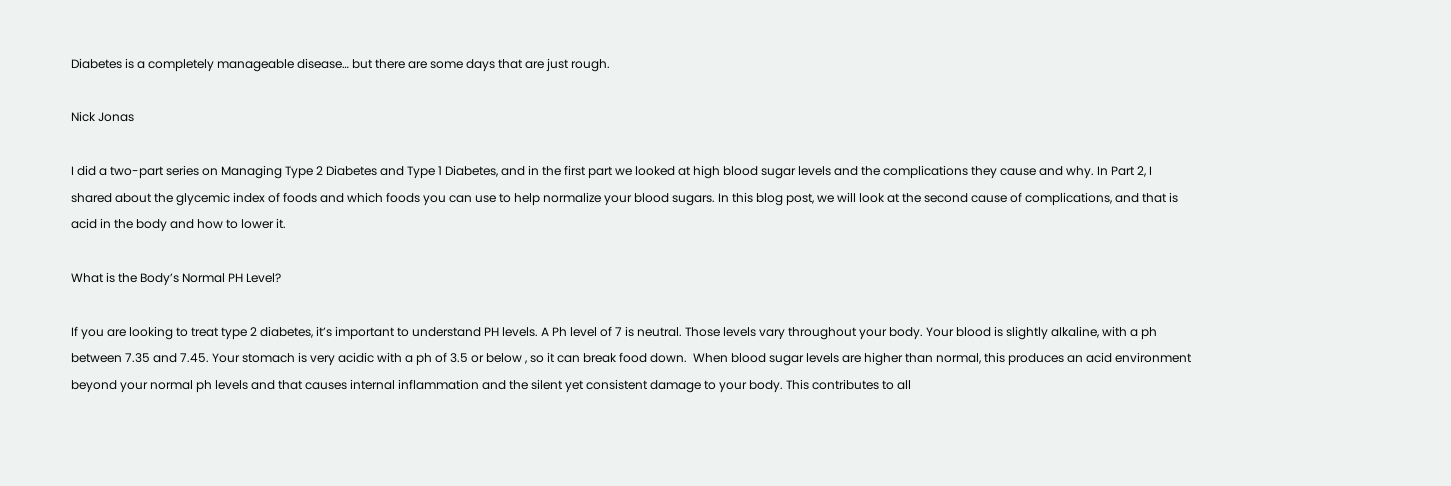Diabetes is a completely manageable disease… but there are some days that are just rough.

Nick Jonas

I did a two-part series on Managing Type 2 Diabetes and Type 1 Diabetes, and in the first part we looked at high blood sugar levels and the complications they cause and why. In Part 2, I shared about the glycemic index of foods and which foods you can use to help normalize your blood sugars. In this blog post, we will look at the second cause of complications, and that is acid in the body and how to lower it.

What is the Body’s Normal PH Level?

If you are looking to treat type 2 diabetes, it’s important to understand PH levels. A Ph level of 7 is neutral. Those levels vary throughout your body. Your blood is slightly alkaline, with a ph between 7.35 and 7.45. Your stomach is very acidic with a ph of 3.5 or below , so it can break food down.  When blood sugar levels are higher than normal, this produces an acid environment beyond your normal ph levels and that causes internal inflammation and the silent yet consistent damage to your body. This contributes to all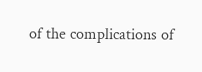of the complications of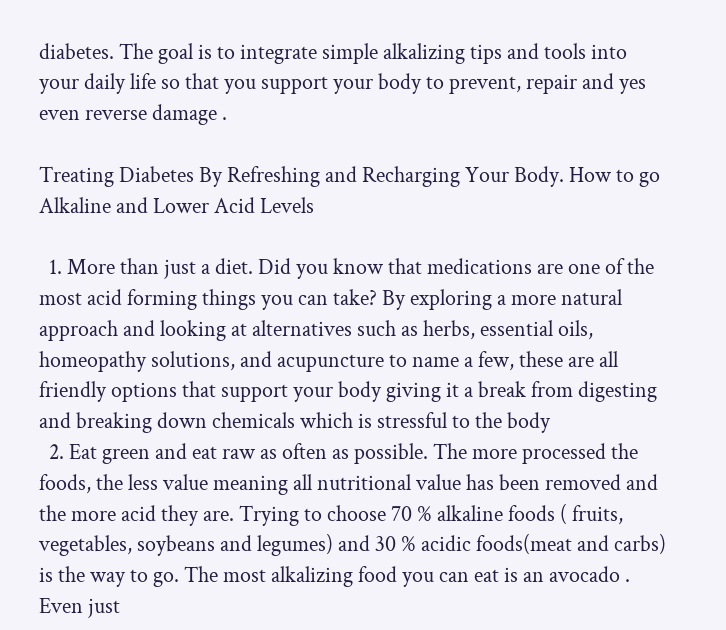diabetes. The goal is to integrate simple alkalizing tips and tools into your daily life so that you support your body to prevent, repair and yes even reverse damage .

Treating Diabetes By Refreshing and Recharging Your Body. How to go Alkaline and Lower Acid Levels

  1. More than just a diet. Did you know that medications are one of the most acid forming things you can take? By exploring a more natural approach and looking at alternatives such as herbs, essential oils,  homeopathy solutions, and acupuncture to name a few, these are all friendly options that support your body giving it a break from digesting and breaking down chemicals which is stressful to the body
  2. Eat green and eat raw as often as possible. The more processed the foods, the less value meaning all nutritional value has been removed and the more acid they are. Trying to choose 70 % alkaline foods ( fruits, vegetables, soybeans and legumes) and 30 % acidic foods(meat and carbs) is the way to go. The most alkalizing food you can eat is an avocado . Even just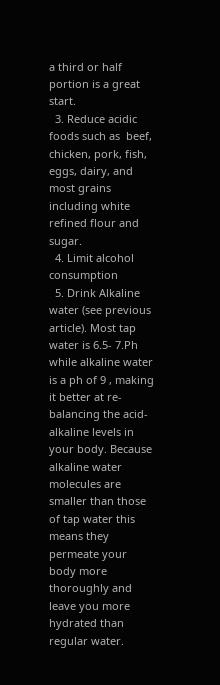a third or half portion is a great start.
  3. Reduce acidic foods such as  beef, chicken, pork, fish, eggs, dairy, and most grains including white refined flour and sugar.
  4. Limit alcohol consumption
  5. Drink Alkaline water (see previous article). Most tap water is 6.5- 7.Ph while alkaline water is a ph of 9 , making it better at re-balancing the acid-alkaline levels in your body. Because alkaline water molecules are smaller than those of tap water this means they permeate your body more thoroughly and leave you more hydrated than regular water.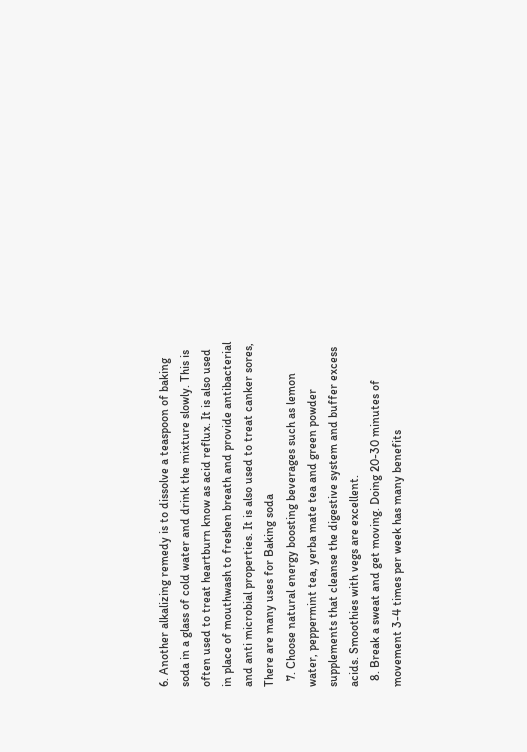6. Another alkalizing remedy is to dissolve a teaspoon of baking soda in a glass of cold water and drink the mixture slowly. This is often used to treat heartburn know as acid reflux. It is also used in place of mouthwash to freshen breath and provide antibacterial and anti microbial properties. It is also used to treat canker sores, There are many uses for Baking soda
  7. Choose natural energy boosting beverages such as lemon water, peppermint tea, yerba mate tea and green powder supplements that cleanse the digestive system and buffer excess acids. Smoothies with vegs are excellent.
  8. Break a sweat and get moving. Doing 20-30 minutes of movement 3-4 times per week has many benefits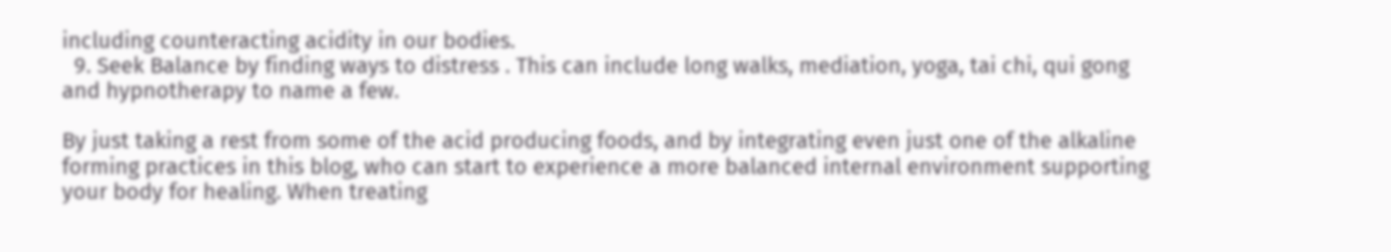including counteracting acidity in our bodies.
  9. Seek Balance by finding ways to distress . This can include long walks, mediation, yoga, tai chi, qui gong and hypnotherapy to name a few.

By just taking a rest from some of the acid producing foods, and by integrating even just one of the alkaline forming practices in this blog, who can start to experience a more balanced internal environment supporting your body for healing. When treating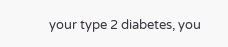your type 2 diabetes, you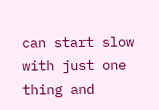can start slow with just one thing and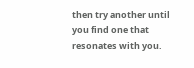then try another until you find one that resonates with you.